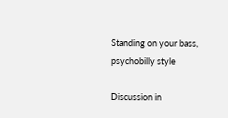Standing on your bass, psychobilly style

Discussion in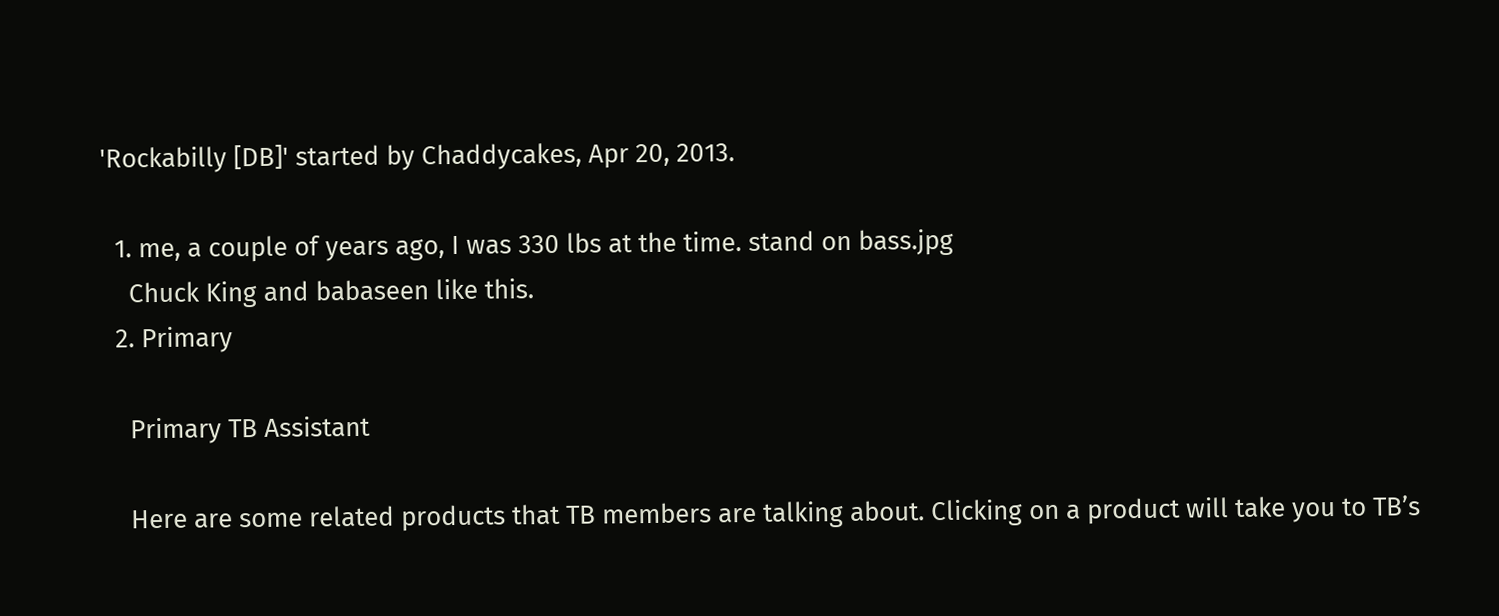'Rockabilly [DB]' started by Chaddycakes, Apr 20, 2013.

  1. me, a couple of years ago, I was 330 lbs at the time. stand on bass.jpg
    Chuck King and babaseen like this.
  2. Primary

    Primary TB Assistant

    Here are some related products that TB members are talking about. Clicking on a product will take you to TB’s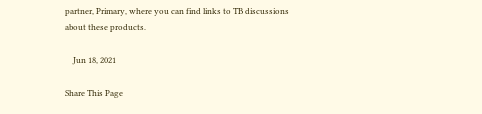partner, Primary, where you can find links to TB discussions about these products.

    Jun 18, 2021

Share This Page